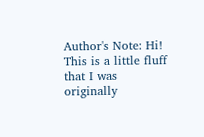Author's Note: Hi! This is a little fluff that I was originally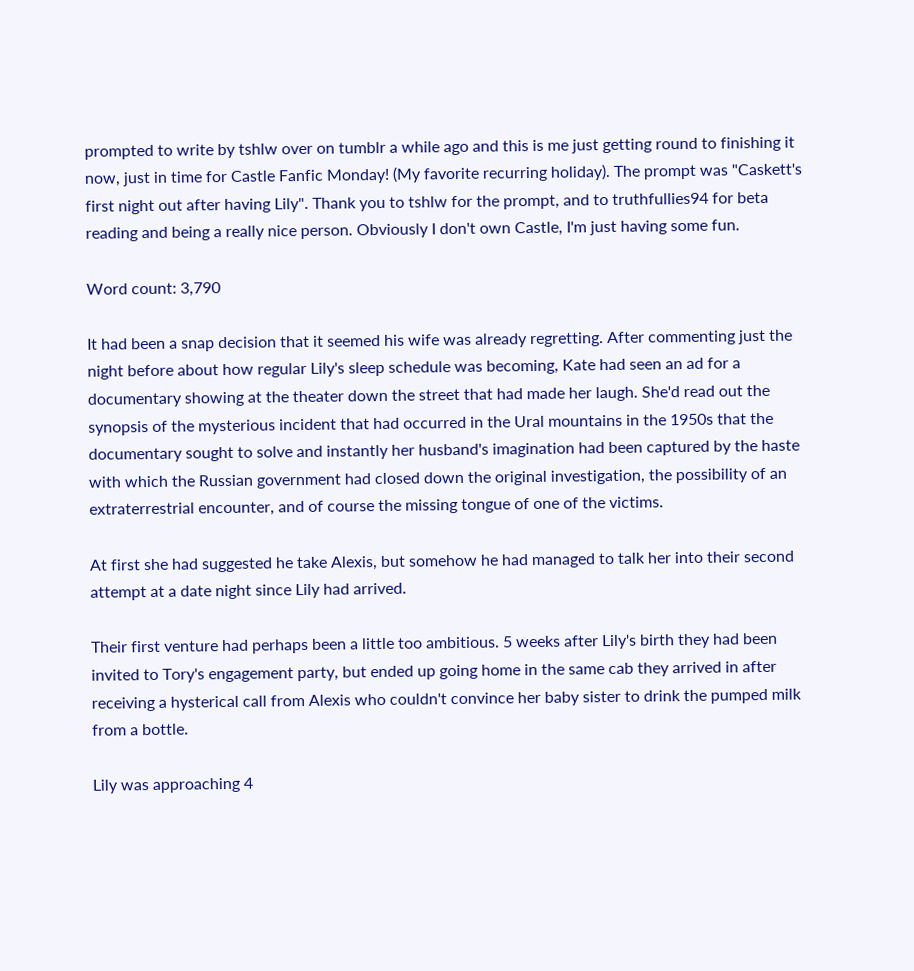prompted to write by tshlw over on tumblr a while ago and this is me just getting round to finishing it now, just in time for Castle Fanfic Monday! (My favorite recurring holiday). The prompt was "Caskett's first night out after having Lily". Thank you to tshlw for the prompt, and to truthfullies94 for beta reading and being a really nice person. Obviously I don't own Castle, I'm just having some fun.

Word count: 3,790

It had been a snap decision that it seemed his wife was already regretting. After commenting just the night before about how regular Lily's sleep schedule was becoming, Kate had seen an ad for a documentary showing at the theater down the street that had made her laugh. She'd read out the synopsis of the mysterious incident that had occurred in the Ural mountains in the 1950s that the documentary sought to solve and instantly her husband's imagination had been captured by the haste with which the Russian government had closed down the original investigation, the possibility of an extraterrestrial encounter, and of course the missing tongue of one of the victims.

At first she had suggested he take Alexis, but somehow he had managed to talk her into their second attempt at a date night since Lily had arrived.

Their first venture had perhaps been a little too ambitious. 5 weeks after Lily's birth they had been invited to Tory's engagement party, but ended up going home in the same cab they arrived in after receiving a hysterical call from Alexis who couldn't convince her baby sister to drink the pumped milk from a bottle.

Lily was approaching 4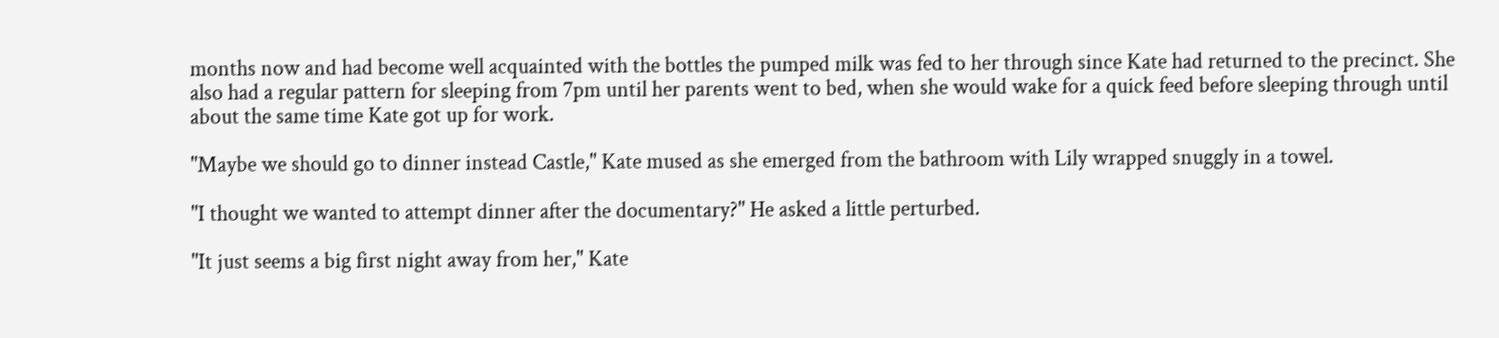months now and had become well acquainted with the bottles the pumped milk was fed to her through since Kate had returned to the precinct. She also had a regular pattern for sleeping from 7pm until her parents went to bed, when she would wake for a quick feed before sleeping through until about the same time Kate got up for work.

"Maybe we should go to dinner instead Castle," Kate mused as she emerged from the bathroom with Lily wrapped snuggly in a towel.

"I thought we wanted to attempt dinner after the documentary?" He asked a little perturbed.

"It just seems a big first night away from her," Kate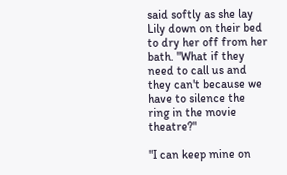said softly as she lay Lily down on their bed to dry her off from her bath. "What if they need to call us and they can't because we have to silence the ring in the movie theatre?"

"I can keep mine on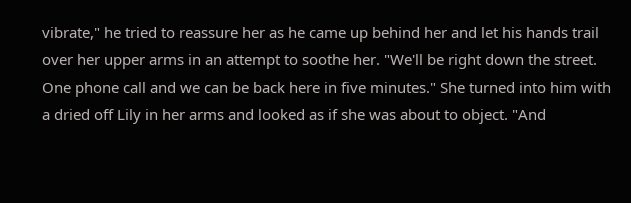vibrate," he tried to reassure her as he came up behind her and let his hands trail over her upper arms in an attempt to soothe her. "We'll be right down the street. One phone call and we can be back here in five minutes." She turned into him with a dried off Lily in her arms and looked as if she was about to object. "And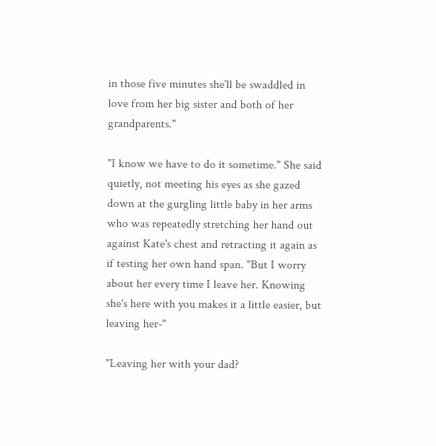in those five minutes she'll be swaddled in love from her big sister and both of her grandparents."

"I know we have to do it sometime." She said quietly, not meeting his eyes as she gazed down at the gurgling little baby in her arms who was repeatedly stretching her hand out against Kate's chest and retracting it again as if testing her own hand span. "But I worry about her every time I leave her. Knowing she's here with you makes it a little easier, but leaving her-"

"Leaving her with your dad?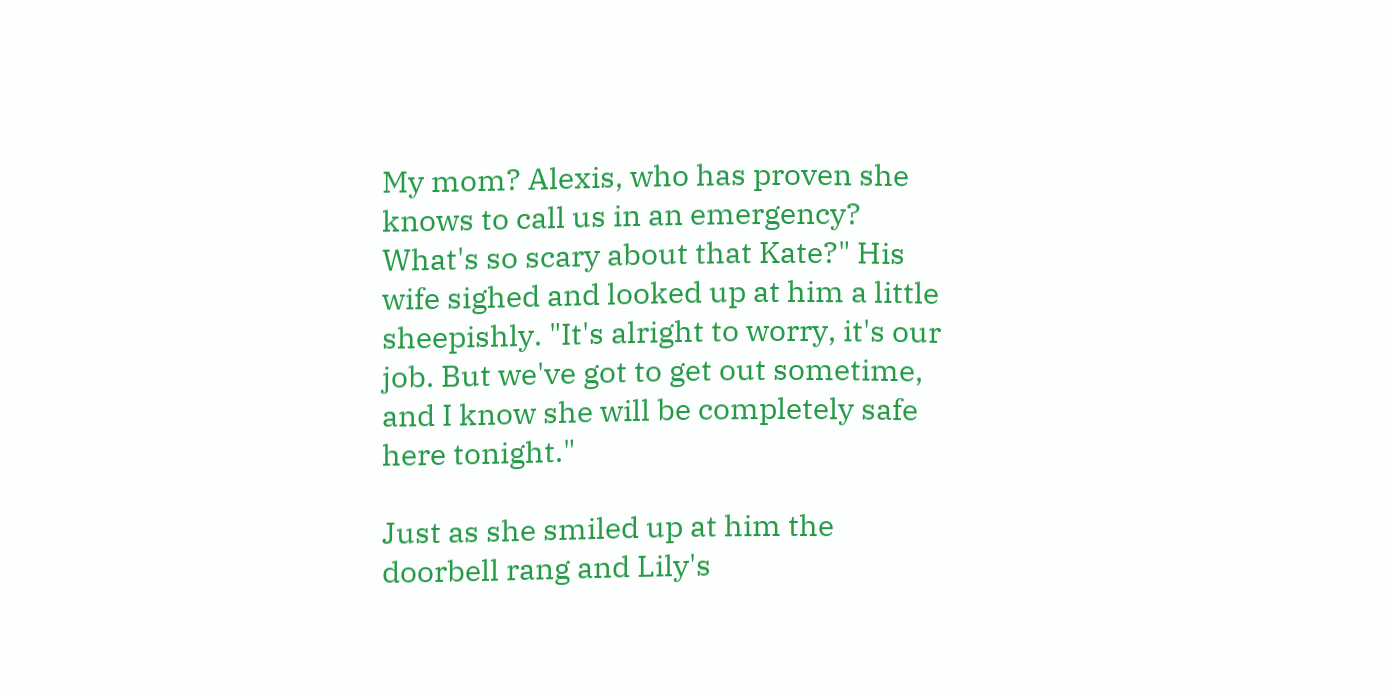My mom? Alexis, who has proven she knows to call us in an emergency? What's so scary about that Kate?" His wife sighed and looked up at him a little sheepishly. "It's alright to worry, it's our job. But we've got to get out sometime, and I know she will be completely safe here tonight."

Just as she smiled up at him the doorbell rang and Lily's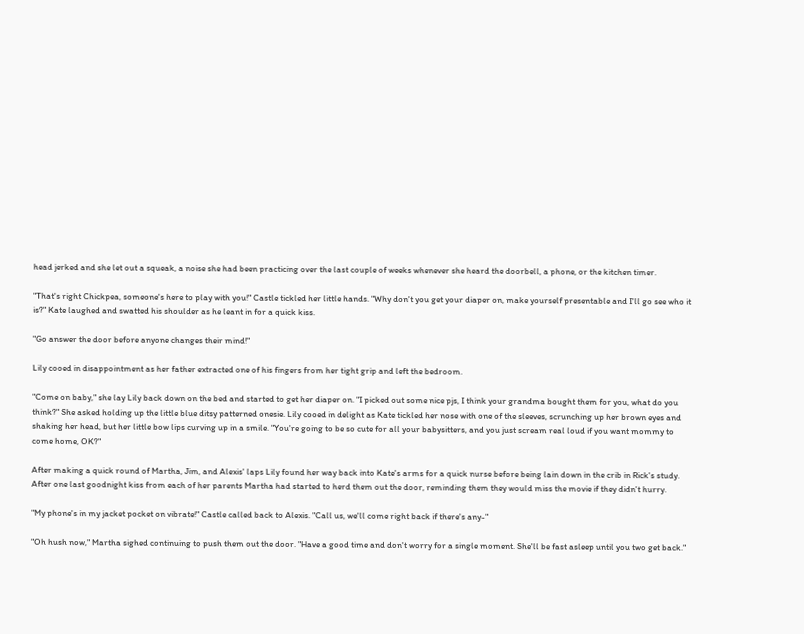head jerked and she let out a squeak, a noise she had been practicing over the last couple of weeks whenever she heard the doorbell, a phone, or the kitchen timer.

"That's right Chickpea, someone's here to play with you!" Castle tickled her little hands. "Why don't you get your diaper on, make yourself presentable and I'll go see who it is?" Kate laughed and swatted his shoulder as he leant in for a quick kiss.

"Go answer the door before anyone changes their mind!"

Lily cooed in disappointment as her father extracted one of his fingers from her tight grip and left the bedroom.

"Come on baby," she lay Lily back down on the bed and started to get her diaper on. "I picked out some nice pjs, I think your grandma bought them for you, what do you think?" She asked holding up the little blue ditsy patterned onesie. Lily cooed in delight as Kate tickled her nose with one of the sleeves, scrunching up her brown eyes and shaking her head, but her little bow lips curving up in a smile. "You're going to be so cute for all your babysitters, and you just scream real loud if you want mommy to come home, OK?"

After making a quick round of Martha, Jim, and Alexis' laps Lily found her way back into Kate's arms for a quick nurse before being lain down in the crib in Rick's study. After one last goodnight kiss from each of her parents Martha had started to herd them out the door, reminding them they would miss the movie if they didn't hurry.

"My phone's in my jacket pocket on vibrate!" Castle called back to Alexis. "Call us, we'll come right back if there's any-"

"Oh hush now," Martha sighed continuing to push them out the door. "Have a good time and don't worry for a single moment. She'll be fast asleep until you two get back."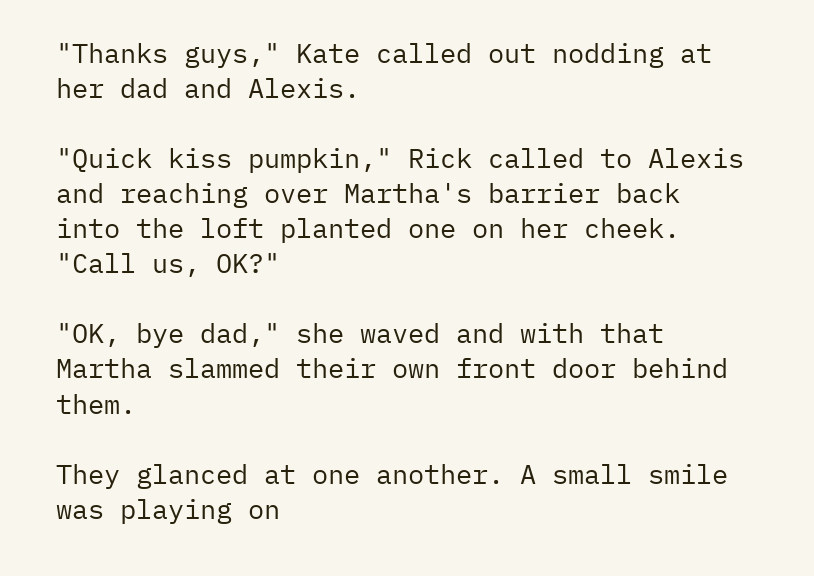"Thanks guys," Kate called out nodding at her dad and Alexis.

"Quick kiss pumpkin," Rick called to Alexis and reaching over Martha's barrier back into the loft planted one on her cheek. "Call us, OK?"

"OK, bye dad," she waved and with that Martha slammed their own front door behind them.

They glanced at one another. A small smile was playing on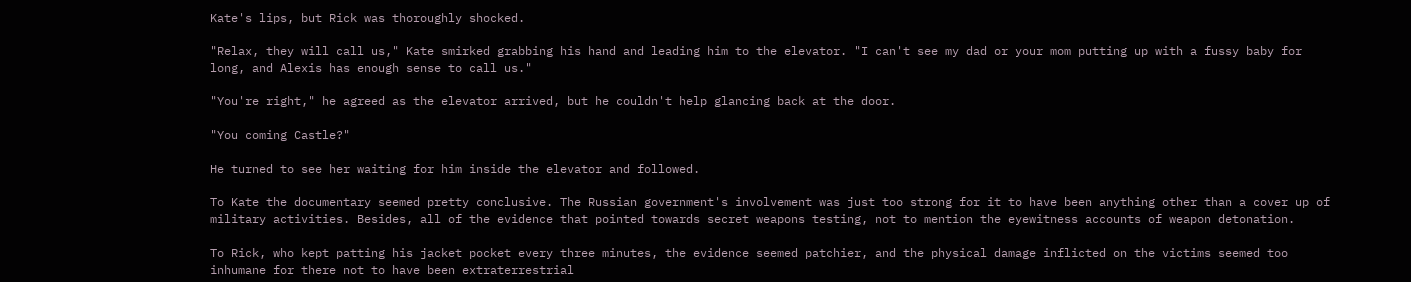Kate's lips, but Rick was thoroughly shocked.

"Relax, they will call us," Kate smirked grabbing his hand and leading him to the elevator. "I can't see my dad or your mom putting up with a fussy baby for long, and Alexis has enough sense to call us."

"You're right," he agreed as the elevator arrived, but he couldn't help glancing back at the door.

"You coming Castle?"

He turned to see her waiting for him inside the elevator and followed.

To Kate the documentary seemed pretty conclusive. The Russian government's involvement was just too strong for it to have been anything other than a cover up of military activities. Besides, all of the evidence that pointed towards secret weapons testing, not to mention the eyewitness accounts of weapon detonation.

To Rick, who kept patting his jacket pocket every three minutes, the evidence seemed patchier, and the physical damage inflicted on the victims seemed too inhumane for there not to have been extraterrestrial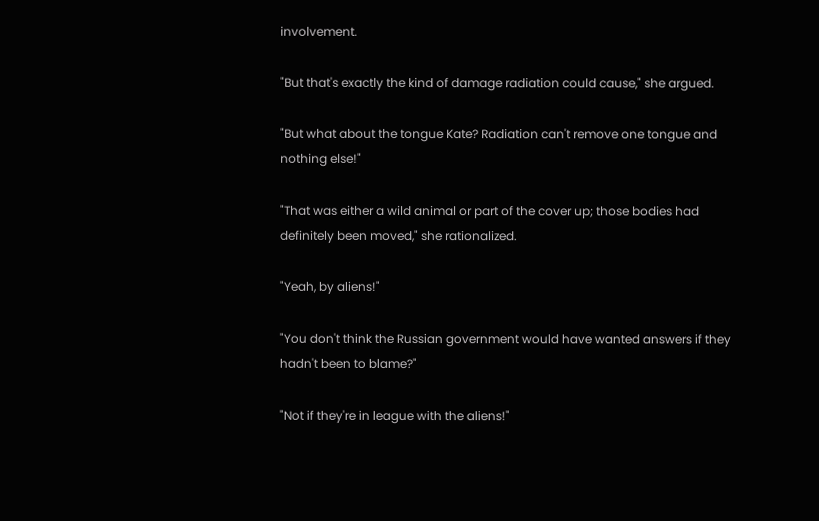involvement.

"But that's exactly the kind of damage radiation could cause," she argued.

"But what about the tongue Kate? Radiation can't remove one tongue and nothing else!"

"That was either a wild animal or part of the cover up; those bodies had definitely been moved," she rationalized.

"Yeah, by aliens!"

"You don't think the Russian government would have wanted answers if they hadn't been to blame?"

"Not if they're in league with the aliens!"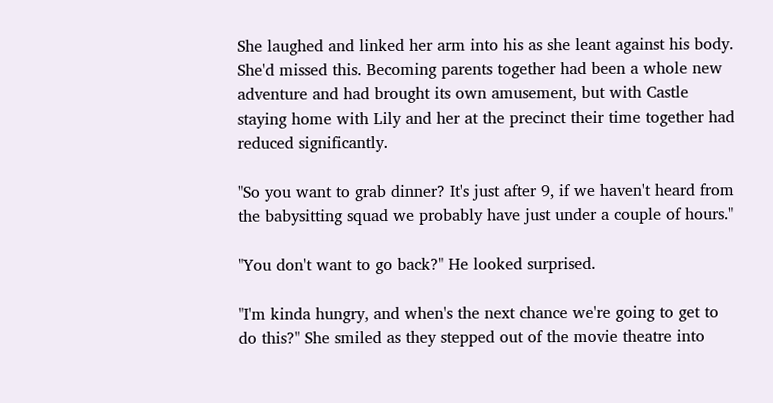She laughed and linked her arm into his as she leant against his body. She'd missed this. Becoming parents together had been a whole new adventure and had brought its own amusement, but with Castle staying home with Lily and her at the precinct their time together had reduced significantly.

"So you want to grab dinner? It's just after 9, if we haven't heard from the babysitting squad we probably have just under a couple of hours."

"You don't want to go back?" He looked surprised.

"I'm kinda hungry, and when's the next chance we're going to get to do this?" She smiled as they stepped out of the movie theatre into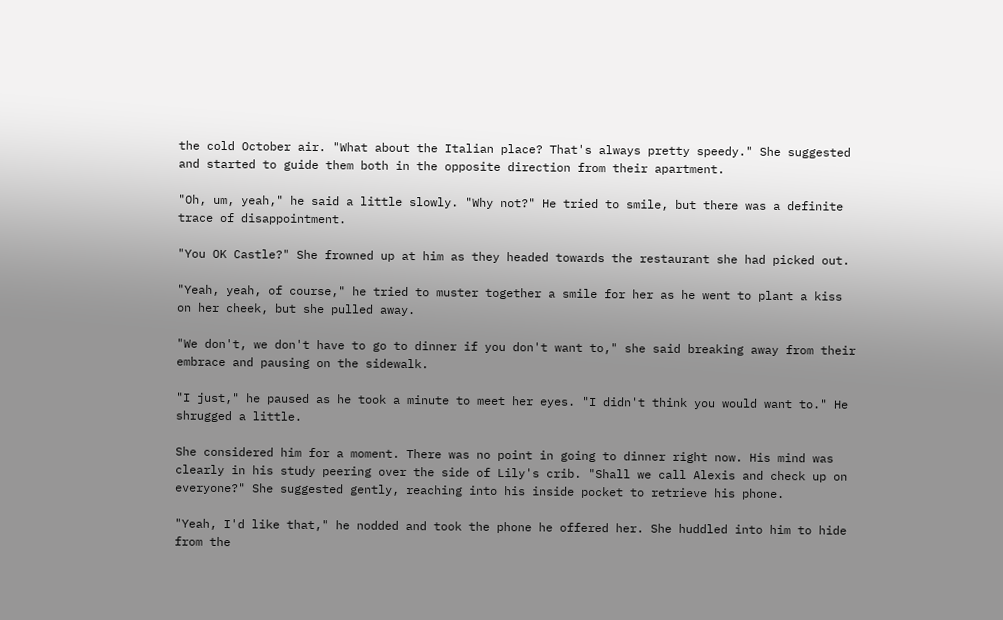the cold October air. "What about the Italian place? That's always pretty speedy." She suggested and started to guide them both in the opposite direction from their apartment.

"Oh, um, yeah," he said a little slowly. "Why not?" He tried to smile, but there was a definite trace of disappointment.

"You OK Castle?" She frowned up at him as they headed towards the restaurant she had picked out.

"Yeah, yeah, of course," he tried to muster together a smile for her as he went to plant a kiss on her cheek, but she pulled away.

"We don't, we don't have to go to dinner if you don't want to," she said breaking away from their embrace and pausing on the sidewalk.

"I just," he paused as he took a minute to meet her eyes. "I didn't think you would want to." He shrugged a little.

She considered him for a moment. There was no point in going to dinner right now. His mind was clearly in his study peering over the side of Lily's crib. "Shall we call Alexis and check up on everyone?" She suggested gently, reaching into his inside pocket to retrieve his phone.

"Yeah, I'd like that," he nodded and took the phone he offered her. She huddled into him to hide from the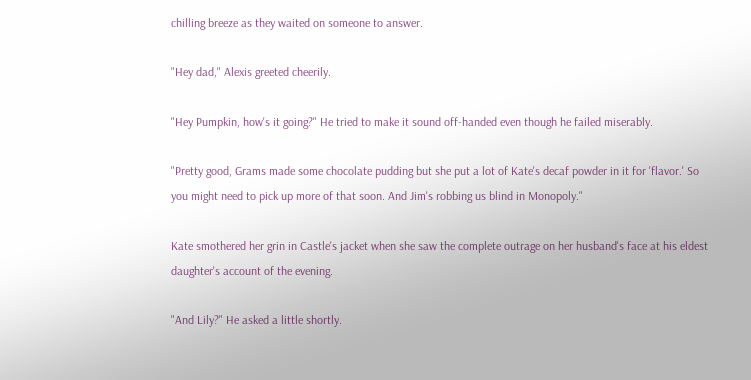chilling breeze as they waited on someone to answer.

"Hey dad," Alexis greeted cheerily.

"Hey Pumpkin, how's it going?" He tried to make it sound off-handed even though he failed miserably.

"Pretty good, Grams made some chocolate pudding but she put a lot of Kate's decaf powder in it for 'flavor.' So you might need to pick up more of that soon. And Jim's robbing us blind in Monopoly."

Kate smothered her grin in Castle's jacket when she saw the complete outrage on her husband's face at his eldest daughter's account of the evening.

"And Lily?" He asked a little shortly.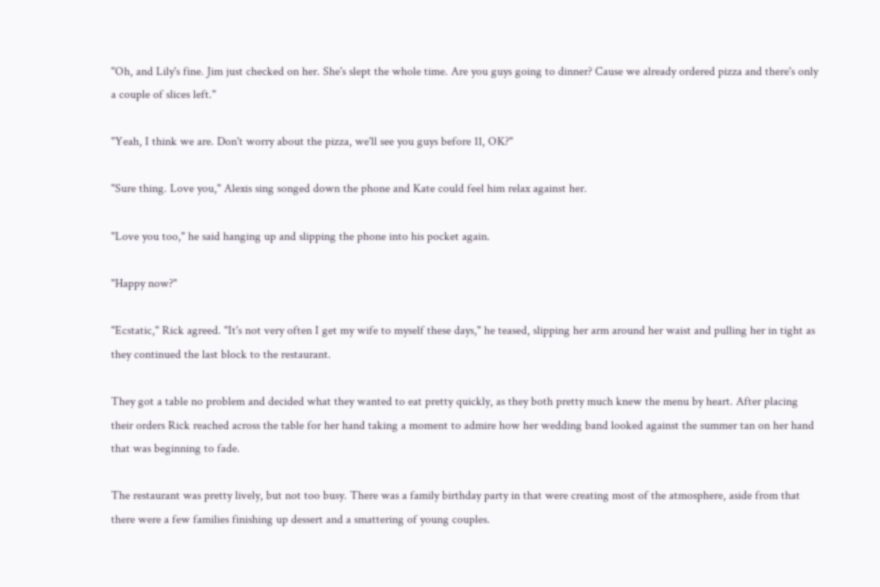"Oh, and Lily's fine. Jim just checked on her. She's slept the whole time. Are you guys going to dinner? Cause we already ordered pizza and there's only a couple of slices left."

"Yeah, I think we are. Don't worry about the pizza, we'll see you guys before 11, OK?"

"Sure thing. Love you," Alexis sing songed down the phone and Kate could feel him relax against her.

"Love you too," he said hanging up and slipping the phone into his pocket again.

"Happy now?"

"Ecstatic," Rick agreed. "It's not very often I get my wife to myself these days," he teased, slipping her arm around her waist and pulling her in tight as they continued the last block to the restaurant.

They got a table no problem and decided what they wanted to eat pretty quickly, as they both pretty much knew the menu by heart. After placing their orders Rick reached across the table for her hand taking a moment to admire how her wedding band looked against the summer tan on her hand that was beginning to fade.

The restaurant was pretty lively, but not too busy. There was a family birthday party in that were creating most of the atmosphere, aside from that there were a few families finishing up dessert and a smattering of young couples.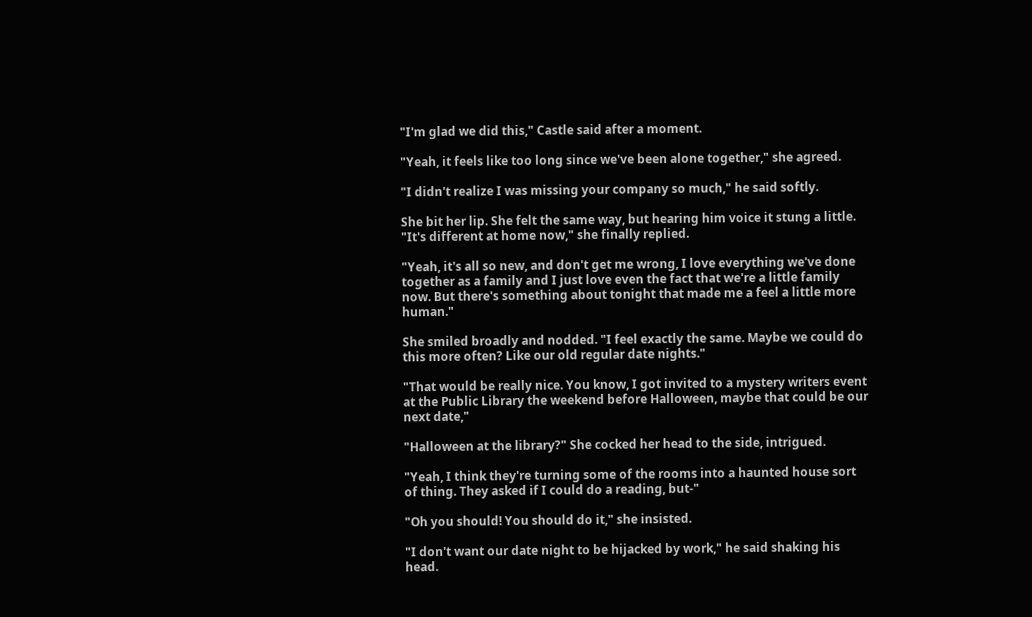"I'm glad we did this," Castle said after a moment.

"Yeah, it feels like too long since we've been alone together," she agreed.

"I didn't realize I was missing your company so much," he said softly.

She bit her lip. She felt the same way, but hearing him voice it stung a little. "It's different at home now," she finally replied.

"Yeah, it's all so new, and don't get me wrong, I love everything we've done together as a family and I just love even the fact that we're a little family now. But there's something about tonight that made me a feel a little more human."

She smiled broadly and nodded. "I feel exactly the same. Maybe we could do this more often? Like our old regular date nights."

"That would be really nice. You know, I got invited to a mystery writers event at the Public Library the weekend before Halloween, maybe that could be our next date,"

"Halloween at the library?" She cocked her head to the side, intrigued.

"Yeah, I think they're turning some of the rooms into a haunted house sort of thing. They asked if I could do a reading, but-"

"Oh you should! You should do it," she insisted.

"I don't want our date night to be hijacked by work," he said shaking his head.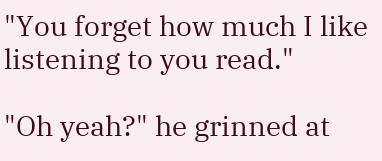"You forget how much I like listening to you read."

"Oh yeah?" he grinned at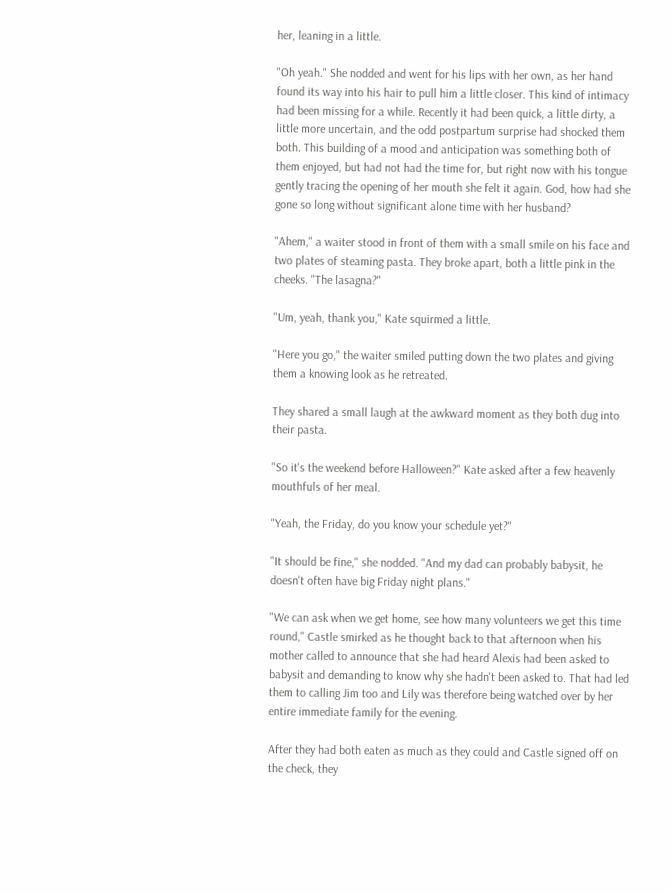her, leaning in a little.

"Oh yeah." She nodded and went for his lips with her own, as her hand found its way into his hair to pull him a little closer. This kind of intimacy had been missing for a while. Recently it had been quick, a little dirty, a little more uncertain, and the odd postpartum surprise had shocked them both. This building of a mood and anticipation was something both of them enjoyed, but had not had the time for, but right now with his tongue gently tracing the opening of her mouth she felt it again. God, how had she gone so long without significant alone time with her husband?

"Ahem," a waiter stood in front of them with a small smile on his face and two plates of steaming pasta. They broke apart, both a little pink in the cheeks. "The lasagna?"

"Um, yeah, thank you," Kate squirmed a little.

"Here you go," the waiter smiled putting down the two plates and giving them a knowing look as he retreated.

They shared a small laugh at the awkward moment as they both dug into their pasta.

"So it's the weekend before Halloween?" Kate asked after a few heavenly mouthfuls of her meal.

"Yeah, the Friday, do you know your schedule yet?"

"It should be fine," she nodded. "And my dad can probably babysit, he doesn't often have big Friday night plans."

"We can ask when we get home, see how many volunteers we get this time round," Castle smirked as he thought back to that afternoon when his mother called to announce that she had heard Alexis had been asked to babysit and demanding to know why she hadn't been asked to. That had led them to calling Jim too and Lily was therefore being watched over by her entire immediate family for the evening.

After they had both eaten as much as they could and Castle signed off on the check, they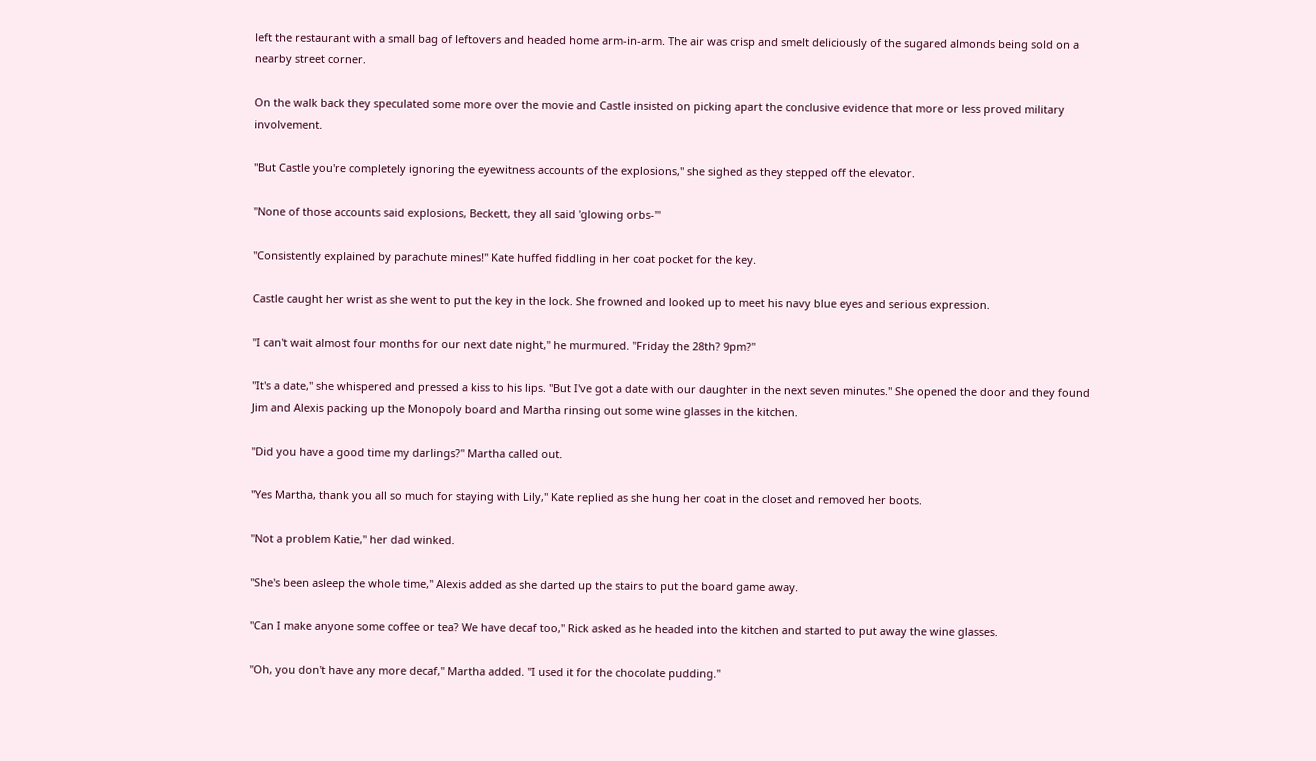left the restaurant with a small bag of leftovers and headed home arm-in-arm. The air was crisp and smelt deliciously of the sugared almonds being sold on a nearby street corner.

On the walk back they speculated some more over the movie and Castle insisted on picking apart the conclusive evidence that more or less proved military involvement.

"But Castle you're completely ignoring the eyewitness accounts of the explosions," she sighed as they stepped off the elevator.

"None of those accounts said explosions, Beckett, they all said 'glowing orbs-'"

"Consistently explained by parachute mines!" Kate huffed fiddling in her coat pocket for the key.

Castle caught her wrist as she went to put the key in the lock. She frowned and looked up to meet his navy blue eyes and serious expression.

"I can't wait almost four months for our next date night," he murmured. "Friday the 28th? 9pm?"

"It's a date," she whispered and pressed a kiss to his lips. "But I've got a date with our daughter in the next seven minutes." She opened the door and they found Jim and Alexis packing up the Monopoly board and Martha rinsing out some wine glasses in the kitchen.

"Did you have a good time my darlings?" Martha called out.

"Yes Martha, thank you all so much for staying with Lily," Kate replied as she hung her coat in the closet and removed her boots.

"Not a problem Katie," her dad winked.

"She's been asleep the whole time," Alexis added as she darted up the stairs to put the board game away.

"Can I make anyone some coffee or tea? We have decaf too," Rick asked as he headed into the kitchen and started to put away the wine glasses.

"Oh, you don't have any more decaf," Martha added. "I used it for the chocolate pudding."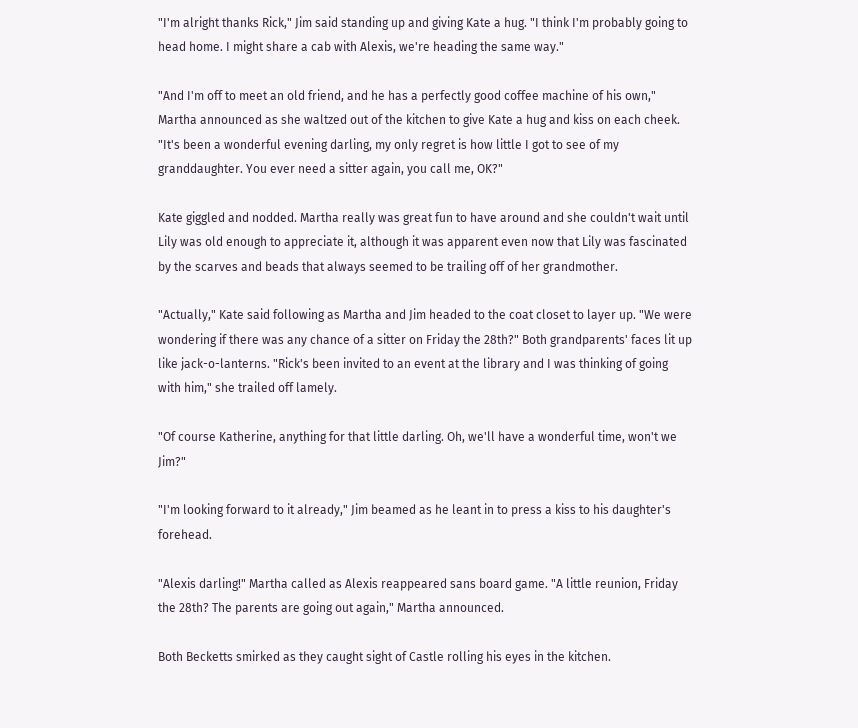"I'm alright thanks Rick," Jim said standing up and giving Kate a hug. "I think I'm probably going to head home. I might share a cab with Alexis, we're heading the same way."

"And I'm off to meet an old friend, and he has a perfectly good coffee machine of his own," Martha announced as she waltzed out of the kitchen to give Kate a hug and kiss on each cheek. "It's been a wonderful evening darling, my only regret is how little I got to see of my granddaughter. You ever need a sitter again, you call me, OK?"

Kate giggled and nodded. Martha really was great fun to have around and she couldn't wait until Lily was old enough to appreciate it, although it was apparent even now that Lily was fascinated by the scarves and beads that always seemed to be trailing off of her grandmother.

"Actually," Kate said following as Martha and Jim headed to the coat closet to layer up. "We were wondering if there was any chance of a sitter on Friday the 28th?" Both grandparents' faces lit up like jack-o-lanterns. "Rick's been invited to an event at the library and I was thinking of going with him," she trailed off lamely.

"Of course Katherine, anything for that little darling. Oh, we'll have a wonderful time, won't we Jim?"

"I'm looking forward to it already," Jim beamed as he leant in to press a kiss to his daughter's forehead.

"Alexis darling!" Martha called as Alexis reappeared sans board game. "A little reunion, Friday the 28th? The parents are going out again," Martha announced.

Both Becketts smirked as they caught sight of Castle rolling his eyes in the kitchen.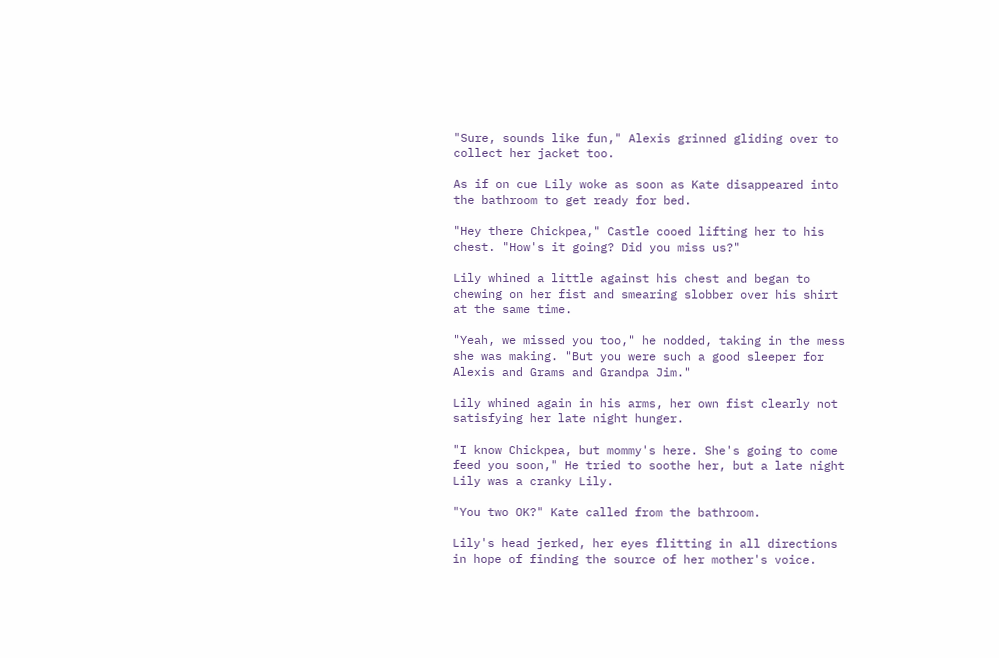"Sure, sounds like fun," Alexis grinned gliding over to collect her jacket too.

As if on cue Lily woke as soon as Kate disappeared into the bathroom to get ready for bed.

"Hey there Chickpea," Castle cooed lifting her to his chest. "How's it going? Did you miss us?"

Lily whined a little against his chest and began to chewing on her fist and smearing slobber over his shirt at the same time.

"Yeah, we missed you too," he nodded, taking in the mess she was making. "But you were such a good sleeper for Alexis and Grams and Grandpa Jim."

Lily whined again in his arms, her own fist clearly not satisfying her late night hunger.

"I know Chickpea, but mommy's here. She's going to come feed you soon," He tried to soothe her, but a late night Lily was a cranky Lily.

"You two OK?" Kate called from the bathroom.

Lily's head jerked, her eyes flitting in all directions in hope of finding the source of her mother's voice.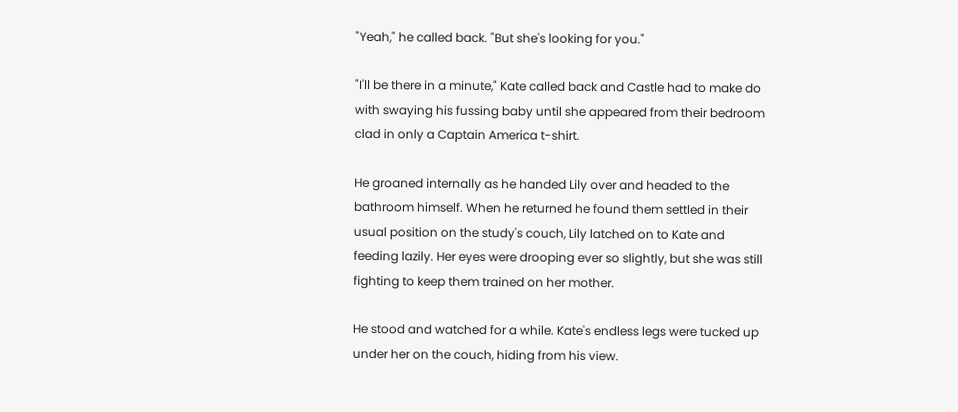"Yeah," he called back. "But she's looking for you."

"I'll be there in a minute," Kate called back and Castle had to make do with swaying his fussing baby until she appeared from their bedroom clad in only a Captain America t-shirt.

He groaned internally as he handed Lily over and headed to the bathroom himself. When he returned he found them settled in their usual position on the study's couch, Lily latched on to Kate and feeding lazily. Her eyes were drooping ever so slightly, but she was still fighting to keep them trained on her mother.

He stood and watched for a while. Kate's endless legs were tucked up under her on the couch, hiding from his view.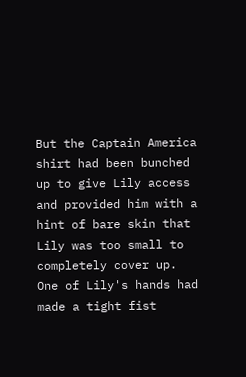But the Captain America shirt had been bunched up to give Lily access and provided him with a hint of bare skin that Lily was too small to completely cover up. One of Lily's hands had made a tight fist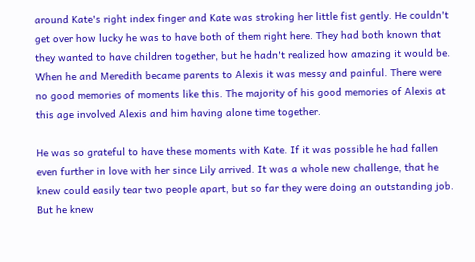around Kate's right index finger and Kate was stroking her little fist gently. He couldn't get over how lucky he was to have both of them right here. They had both known that they wanted to have children together, but he hadn't realized how amazing it would be. When he and Meredith became parents to Alexis it was messy and painful. There were no good memories of moments like this. The majority of his good memories of Alexis at this age involved Alexis and him having alone time together.

He was so grateful to have these moments with Kate. If it was possible he had fallen even further in love with her since Lily arrived. It was a whole new challenge, that he knew could easily tear two people apart, but so far they were doing an outstanding job. But he knew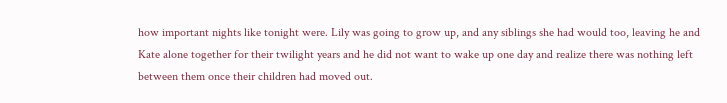how important nights like tonight were. Lily was going to grow up, and any siblings she had would too, leaving he and Kate alone together for their twilight years and he did not want to wake up one day and realize there was nothing left between them once their children had moved out.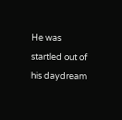He was startled out of his daydream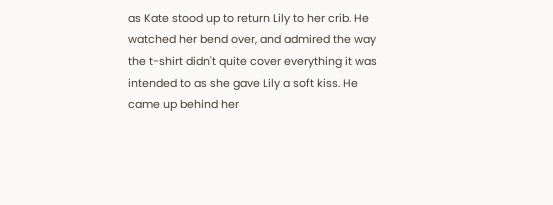as Kate stood up to return Lily to her crib. He watched her bend over, and admired the way the t-shirt didn't quite cover everything it was intended to as she gave Lily a soft kiss. He came up behind her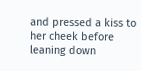and pressed a kiss to her cheek before leaning down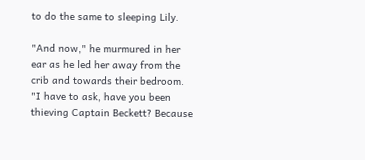to do the same to sleeping Lily.

"And now," he murmured in her ear as he led her away from the crib and towards their bedroom. "I have to ask, have you been thieving Captain Beckett? Because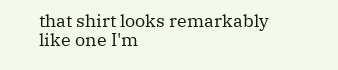that shirt looks remarkably like one I'm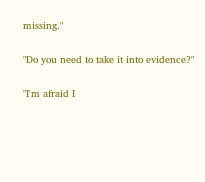missing."

"Do you need to take it into evidence?"

"I'm afraid I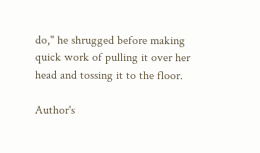do," he shrugged before making quick work of pulling it over her head and tossing it to the floor.

Author's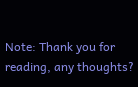Note: Thank you for reading, any thoughts?